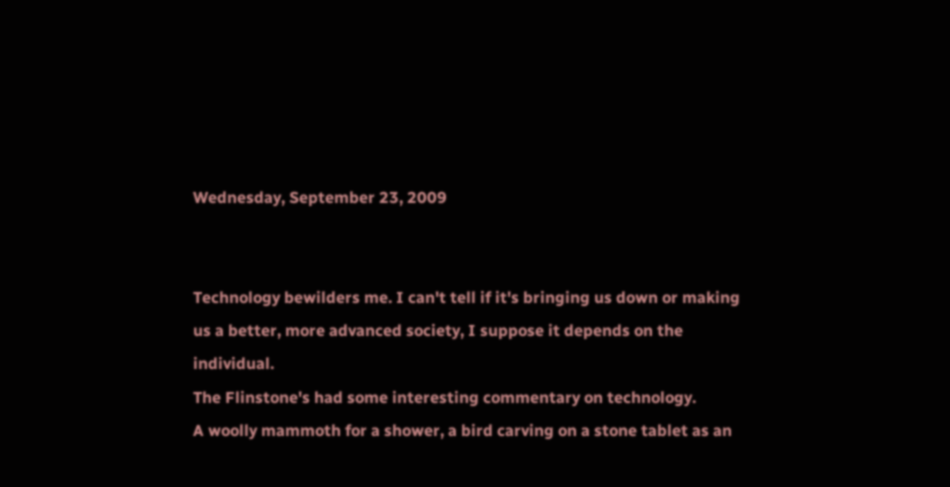Wednesday, September 23, 2009


Technology bewilders me. I can't tell if it's bringing us down or making us a better, more advanced society, I suppose it depends on the individual.
The Flinstone's had some interesting commentary on technology.
A woolly mammoth for a shower, a bird carving on a stone tablet as an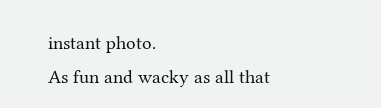instant photo.
As fun and wacky as all that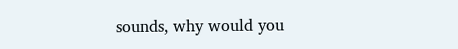sounds, why would you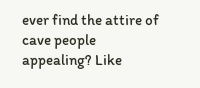ever find the attire of cave people appealing? Like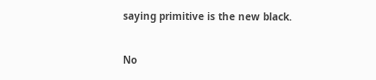saying primitive is the new black.

No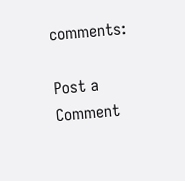comments:

Post a Comment